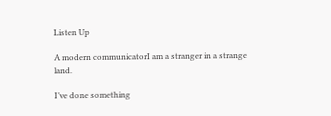Listen Up

A modern communicatorI am a stranger in a strange land.

I’ve done something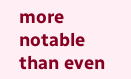more notable than even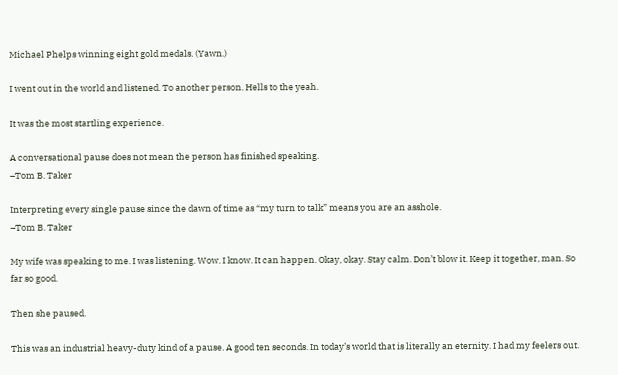Michael Phelps winning eight gold medals. (Yawn.)

I went out in the world and listened. To another person. Hells to the yeah.

It was the most startling experience.

A conversational pause does not mean the person has finished speaking.
–Tom B. Taker

Interpreting every single pause since the dawn of time as “my turn to talk” means you are an asshole.
–Tom B. Taker

My wife was speaking to me. I was listening. Wow. I know. It can happen. Okay, okay. Stay calm. Don’t blow it. Keep it together, man. So far so good.

Then she paused.

This was an industrial heavy-duty kind of a pause. A good ten seconds. In today’s world that is literally an eternity. I had my feelers out.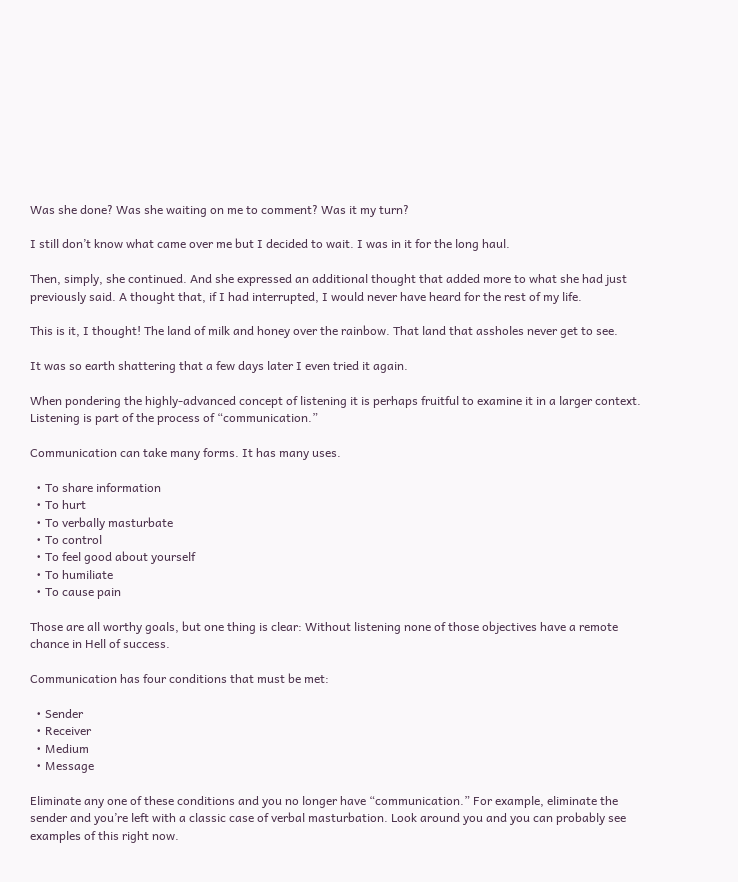Was she done? Was she waiting on me to comment? Was it my turn?

I still don’t know what came over me but I decided to wait. I was in it for the long haul.

Then, simply, she continued. And she expressed an additional thought that added more to what she had just previously said. A thought that, if I had interrupted, I would never have heard for the rest of my life.

This is it, I thought! The land of milk and honey over the rainbow. That land that assholes never get to see.

It was so earth shattering that a few days later I even tried it again.

When pondering the highly-advanced concept of listening it is perhaps fruitful to examine it in a larger context. Listening is part of the process of “communication.”

Communication can take many forms. It has many uses.

  • To share information
  • To hurt
  • To verbally masturbate
  • To control
  • To feel good about yourself
  • To humiliate
  • To cause pain

Those are all worthy goals, but one thing is clear: Without listening none of those objectives have a remote chance in Hell of success.

Communication has four conditions that must be met:

  • Sender
  • Receiver
  • Medium
  • Message

Eliminate any one of these conditions and you no longer have “communication.” For example, eliminate the sender and you’re left with a classic case of verbal masturbation. Look around you and you can probably see examples of this right now.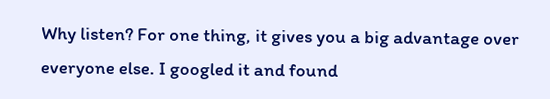Why listen? For one thing, it gives you a big advantage over everyone else. I googled it and found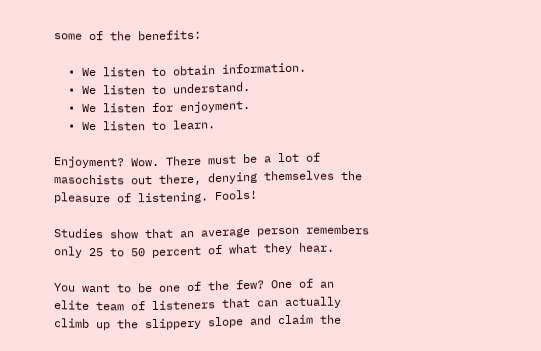some of the benefits:

  • We listen to obtain information.
  • We listen to understand.
  • We listen for enjoyment.
  • We listen to learn.

Enjoyment? Wow. There must be a lot of masochists out there, denying themselves the pleasure of listening. Fools!

Studies show that an average person remembers only 25 to 50 percent of what they hear.

You want to be one of the few? One of an elite team of listeners that can actually climb up the slippery slope and claim the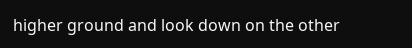higher ground and look down on the other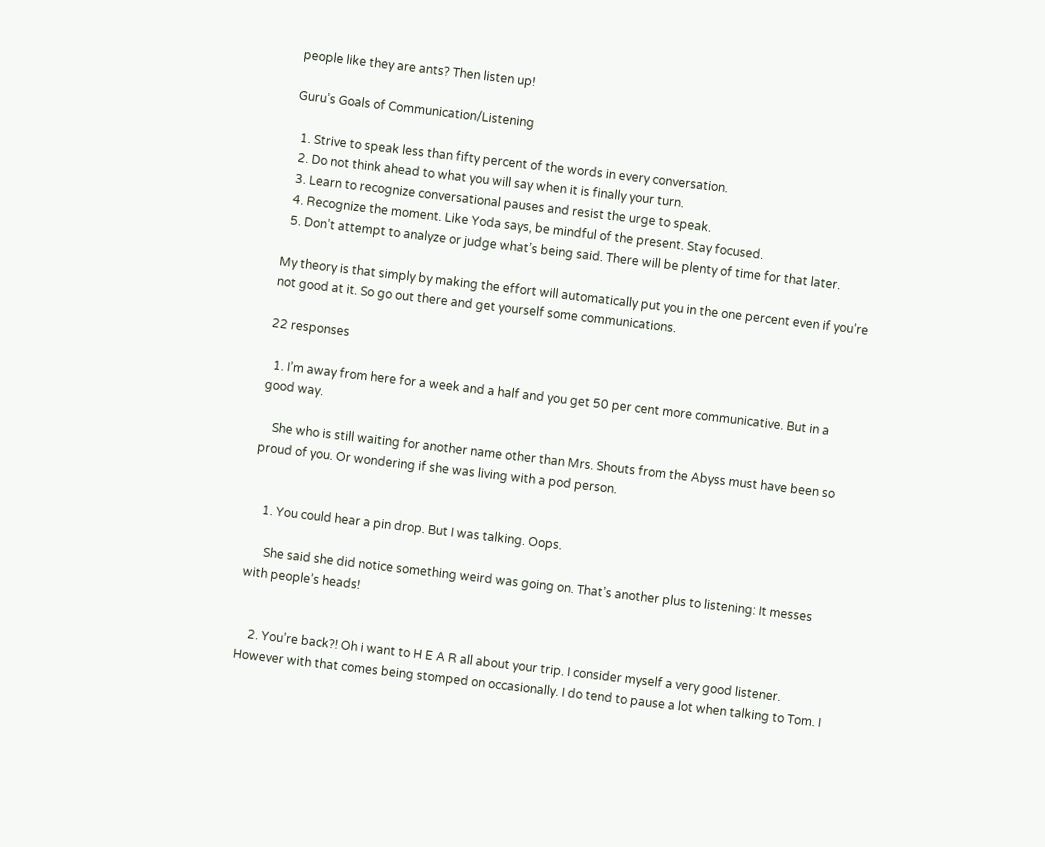people like they are ants? Then listen up!

Guru’s Goals of Communication/Listening

  1. Strive to speak less than fifty percent of the words in every conversation.
  2. Do not think ahead to what you will say when it is finally your turn.
  3. Learn to recognize conversational pauses and resist the urge to speak.
  4. Recognize the moment. Like Yoda says, be mindful of the present. Stay focused.
  5. Don’t attempt to analyze or judge what’s being said. There will be plenty of time for that later.

My theory is that simply by making the effort will automatically put you in the one percent even if you’re not good at it. So go out there and get yourself some communications.

22 responses

  1. I’m away from here for a week and a half and you get 50 per cent more communicative. But in a good way.

    She who is still waiting for another name other than Mrs. Shouts from the Abyss must have been so proud of you. Or wondering if she was living with a pod person.


    1. You could hear a pin drop. But I was talking. Oops.

      She said she did notice something weird was going on. That’s another plus to listening: It messes with people’s heads!


    2. You’re back?! Oh i want to H E A R all about your trip. I consider myself a very good listener. However with that comes being stomped on occasionally. I do tend to pause a lot when talking to Tom. I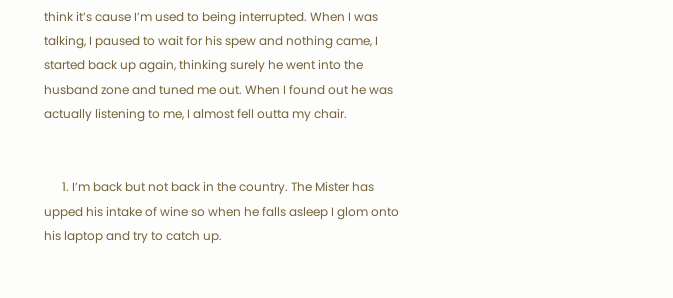think it’s cause I’m used to being interrupted. When I was talking, I paused to wait for his spew and nothing came, I started back up again, thinking surely he went into the husband zone and tuned me out. When I found out he was actually listening to me, I almost fell outta my chair.


      1. I’m back but not back in the country. The Mister has upped his intake of wine so when he falls asleep I glom onto his laptop and try to catch up.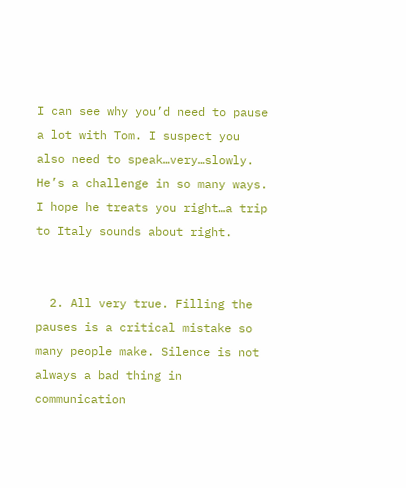I can see why you’d need to pause a lot with Tom. I suspect you also need to speak…very…slowly. He’s a challenge in so many ways. I hope he treats you right…a trip to Italy sounds about right.


  2. All very true. Filling the pauses is a critical mistake so many people make. Silence is not always a bad thing in communication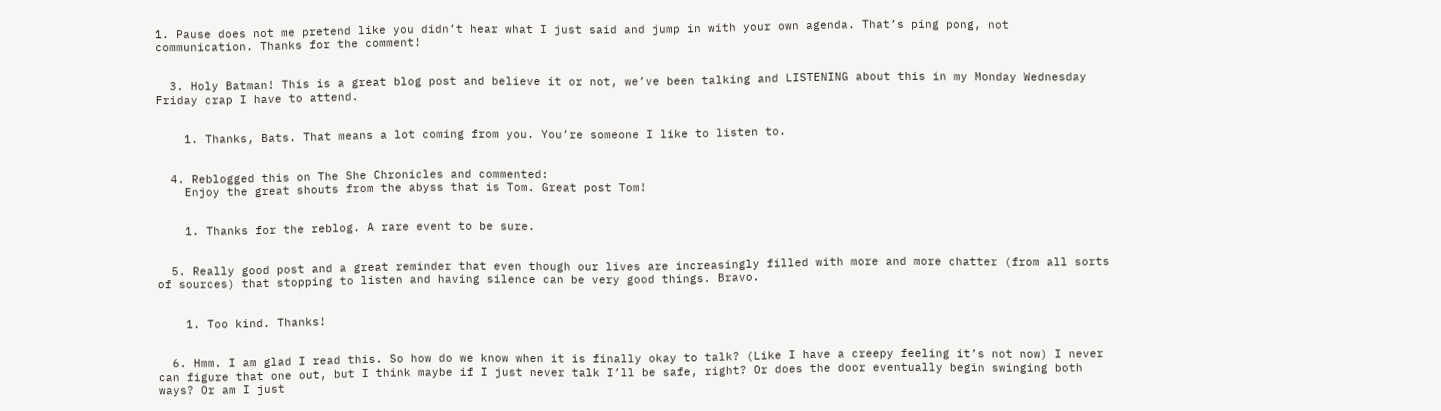1. Pause does not me pretend like you didn’t hear what I just said and jump in with your own agenda. That’s ping pong, not communication. Thanks for the comment!


  3. Holy Batman! This is a great blog post and believe it or not, we’ve been talking and LISTENING about this in my Monday Wednesday Friday crap I have to attend.


    1. Thanks, Bats. That means a lot coming from you. You’re someone I like to listen to.


  4. Reblogged this on The She Chronicles and commented:
    Enjoy the great shouts from the abyss that is Tom. Great post Tom!


    1. Thanks for the reblog. A rare event to be sure.


  5. Really good post and a great reminder that even though our lives are increasingly filled with more and more chatter (from all sorts of sources) that stopping to listen and having silence can be very good things. Bravo.


    1. Too kind. Thanks!


  6. Hmm. I am glad I read this. So how do we know when it is finally okay to talk? (Like I have a creepy feeling it’s not now) I never can figure that one out, but I think maybe if I just never talk I’ll be safe, right? Or does the door eventually begin swinging both ways? Or am I just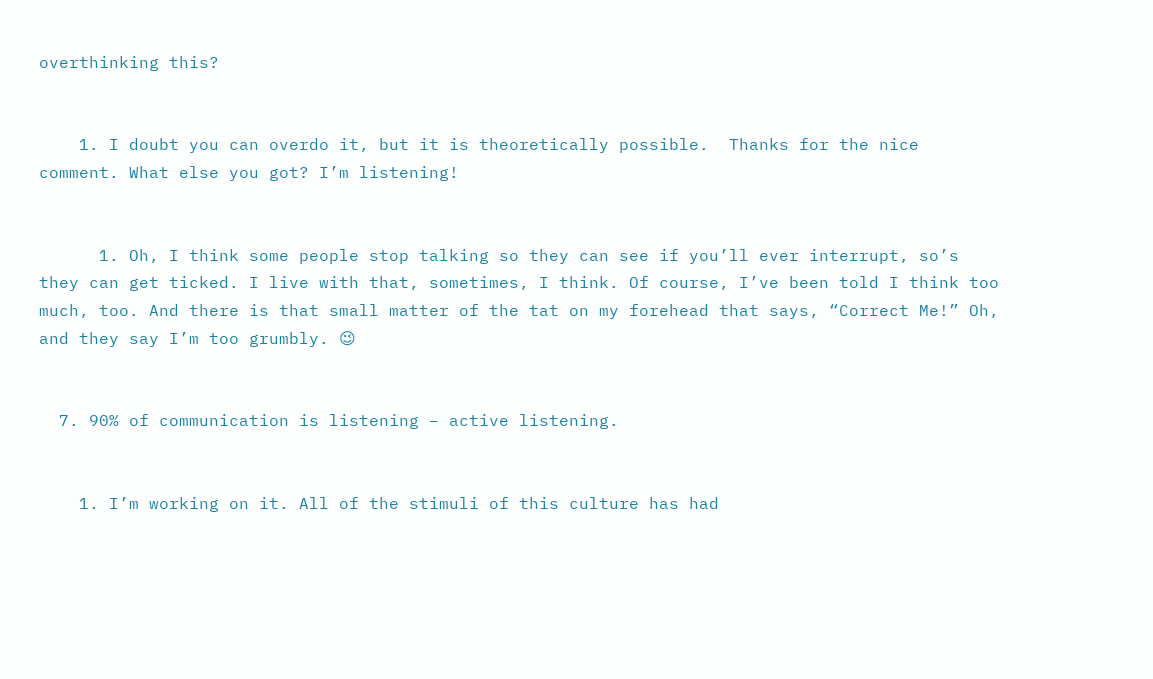overthinking this?


    1. I doubt you can overdo it, but it is theoretically possible.  Thanks for the nice comment. What else you got? I’m listening!


      1. Oh, I think some people stop talking so they can see if you’ll ever interrupt, so’s they can get ticked. I live with that, sometimes, I think. Of course, I’ve been told I think too much, too. And there is that small matter of the tat on my forehead that says, “Correct Me!” Oh, and they say I’m too grumbly. 😉


  7. 90% of communication is listening – active listening.


    1. I’m working on it. All of the stimuli of this culture has had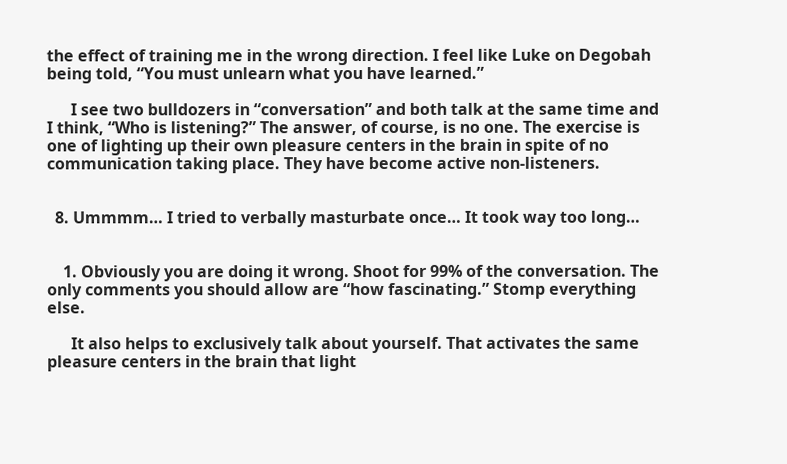the effect of training me in the wrong direction. I feel like Luke on Degobah being told, “You must unlearn what you have learned.”

      I see two bulldozers in “conversation” and both talk at the same time and I think, “Who is listening?” The answer, of course, is no one. The exercise is one of lighting up their own pleasure centers in the brain in spite of no communication taking place. They have become active non-listeners.


  8. Ummmm… I tried to verbally masturbate once… It took way too long…


    1. Obviously you are doing it wrong. Shoot for 99% of the conversation. The only comments you should allow are “how fascinating.” Stomp everything else.

      It also helps to exclusively talk about yourself. That activates the same pleasure centers in the brain that light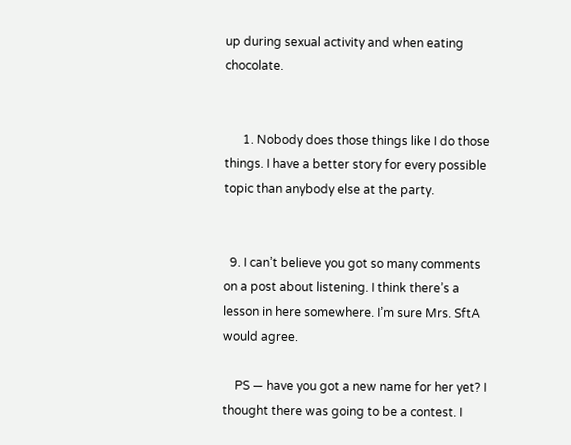up during sexual activity and when eating chocolate.


      1. Nobody does those things like I do those things. I have a better story for every possible topic than anybody else at the party.


  9. I can’t believe you got so many comments on a post about listening. I think there’s a lesson in here somewhere. I’m sure Mrs. SftA would agree.

    PS — have you got a new name for her yet? I thought there was going to be a contest. I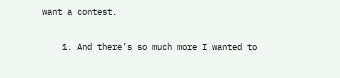want a contest.


    1. And there’s so much more I wanted to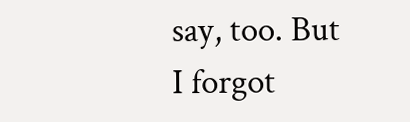say, too. But I forgot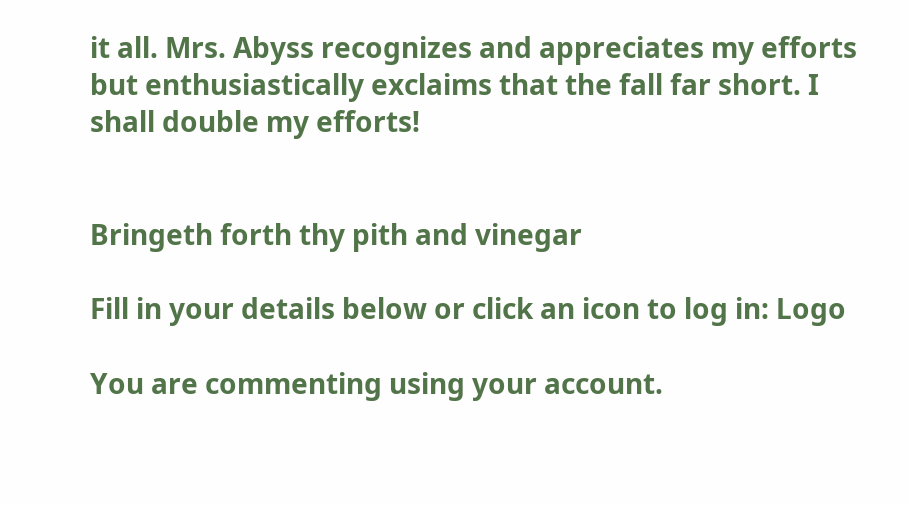it all. Mrs. Abyss recognizes and appreciates my efforts but enthusiastically exclaims that the fall far short. I shall double my efforts!


Bringeth forth thy pith and vinegar

Fill in your details below or click an icon to log in: Logo

You are commenting using your account.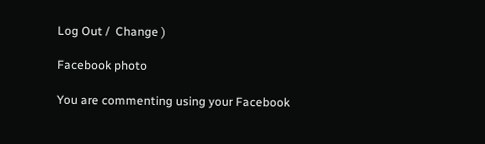Log Out /  Change )

Facebook photo

You are commenting using your Facebook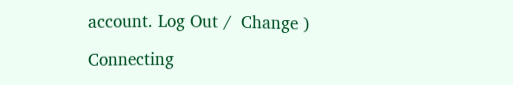account. Log Out /  Change )

Connecting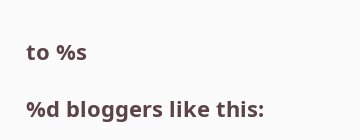to %s

%d bloggers like this: